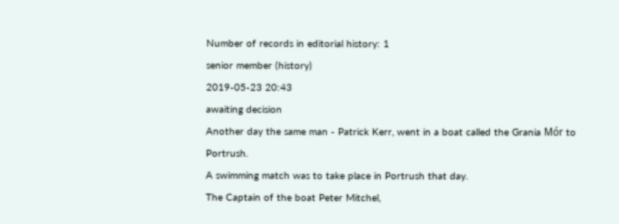Number of records in editorial history: 1
senior member (history)
2019-05-23 20:43
awaiting decision
Another day the same man - Patrick Kerr, went in a boat called the Grania Mór to Portrush.
A swimming match was to take place in Portrush that day.
The Captain of the boat Peter Mitchel,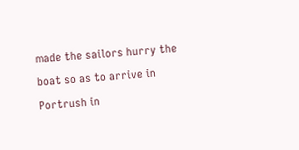made the sailors hurry the boat so as to arrive in Portrush in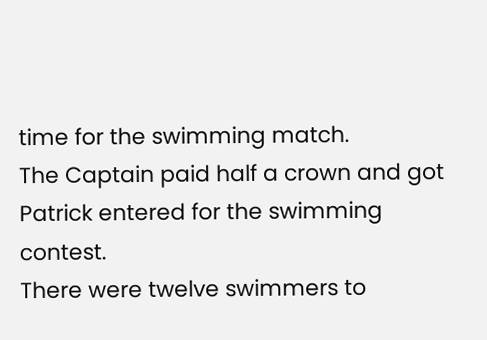time for the swimming match.
The Captain paid half a crown and got Patrick entered for the swimming contest.
There were twelve swimmers to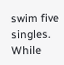swim five singles. While